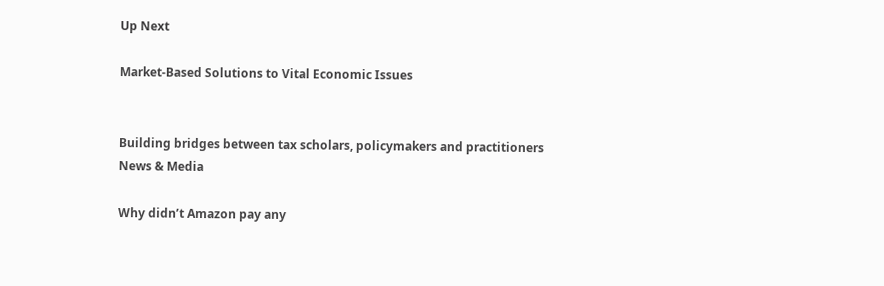Up Next

Market-Based Solutions to Vital Economic Issues


Building bridges between tax scholars, policymakers and practitioners
News & Media

Why didn’t Amazon pay any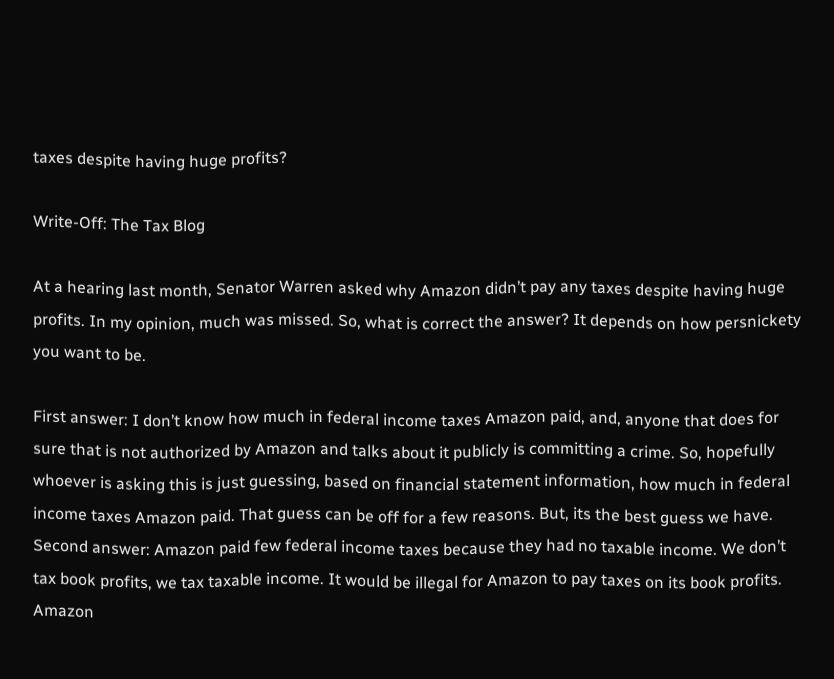taxes despite having huge profits?

Write-Off: The Tax Blog

At a hearing last month, Senator Warren asked why Amazon didn’t pay any taxes despite having huge profits. In my opinion, much was missed. So, what is correct the answer? It depends on how persnickety you want to be.

First answer: I don’t know how much in federal income taxes Amazon paid, and, anyone that does for sure that is not authorized by Amazon and talks about it publicly is committing a crime. So, hopefully whoever is asking this is just guessing, based on financial statement information, how much in federal income taxes Amazon paid. That guess can be off for a few reasons. But, its the best guess we have.
Second answer: Amazon paid few federal income taxes because they had no taxable income. We don’t tax book profits, we tax taxable income. It would be illegal for Amazon to pay taxes on its book profits. Amazon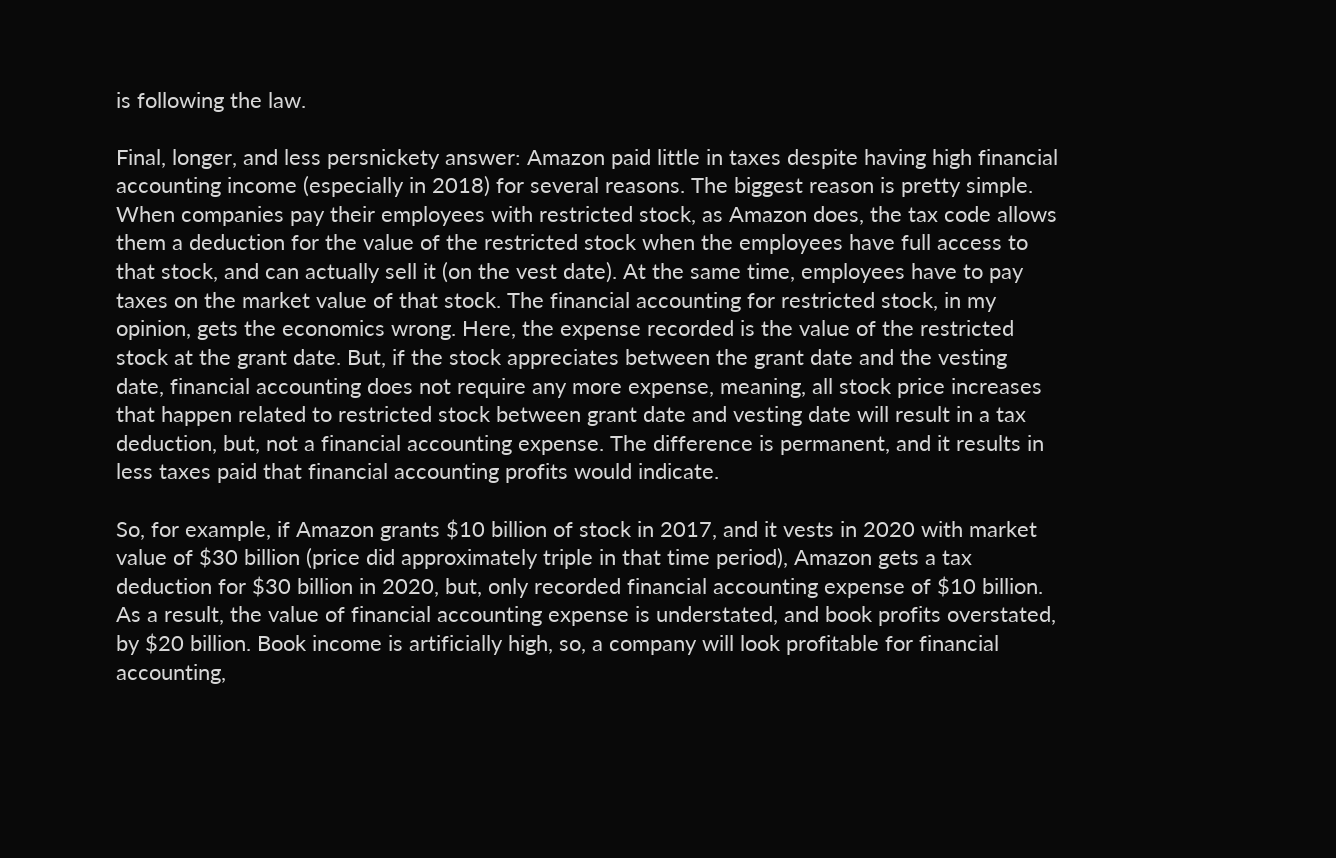is following the law.

Final, longer, and less persnickety answer: Amazon paid little in taxes despite having high financial accounting income (especially in 2018) for several reasons. The biggest reason is pretty simple. When companies pay their employees with restricted stock, as Amazon does, the tax code allows them a deduction for the value of the restricted stock when the employees have full access to that stock, and can actually sell it (on the vest date). At the same time, employees have to pay taxes on the market value of that stock. The financial accounting for restricted stock, in my opinion, gets the economics wrong. Here, the expense recorded is the value of the restricted stock at the grant date. But, if the stock appreciates between the grant date and the vesting date, financial accounting does not require any more expense, meaning, all stock price increases that happen related to restricted stock between grant date and vesting date will result in a tax deduction, but, not a financial accounting expense. The difference is permanent, and it results in less taxes paid that financial accounting profits would indicate.

So, for example, if Amazon grants $10 billion of stock in 2017, and it vests in 2020 with market value of $30 billion (price did approximately triple in that time period), Amazon gets a tax deduction for $30 billion in 2020, but, only recorded financial accounting expense of $10 billion. As a result, the value of financial accounting expense is understated, and book profits overstated, by $20 billion. Book income is artificially high, so, a company will look profitable for financial accounting,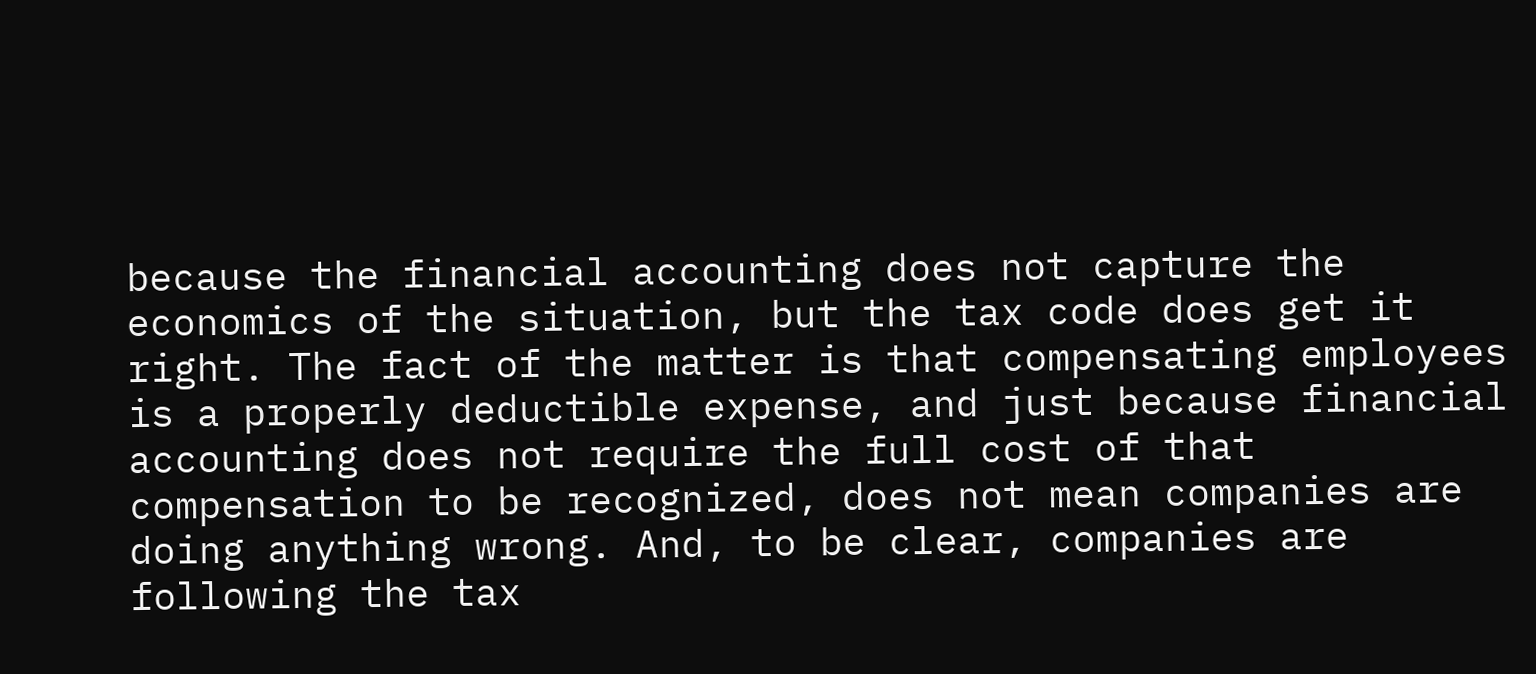because the financial accounting does not capture the economics of the situation, but the tax code does get it right. The fact of the matter is that compensating employees is a properly deductible expense, and just because financial accounting does not require the full cost of that compensation to be recognized, does not mean companies are doing anything wrong. And, to be clear, companies are following the tax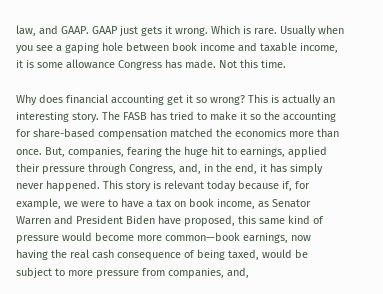law, and GAAP. GAAP just gets it wrong. Which is rare. Usually when you see a gaping hole between book income and taxable income, it is some allowance Congress has made. Not this time.

Why does financial accounting get it so wrong? This is actually an interesting story. The FASB has tried to make it so the accounting for share-based compensation matched the economics more than once. But, companies, fearing the huge hit to earnings, applied their pressure through Congress, and, in the end, it has simply never happened. This story is relevant today because if, for example, we were to have a tax on book income, as Senator Warren and President Biden have proposed, this same kind of pressure would become more common—book earnings, now having the real cash consequence of being taxed, would be subject to more pressure from companies, and,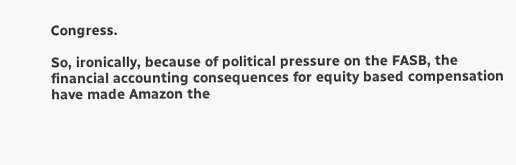Congress.

So, ironically, because of political pressure on the FASB, the financial accounting consequences for equity based compensation have made Amazon the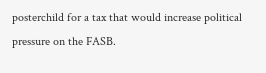posterchild for a tax that would increase political pressure on the FASB.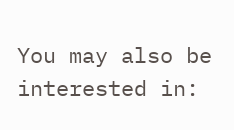You may also be interested in: